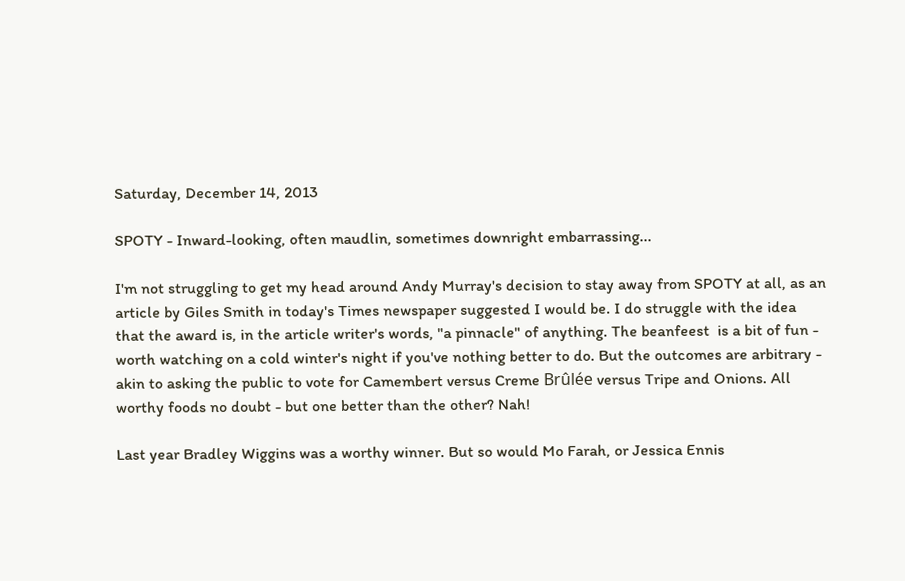Saturday, December 14, 2013

SPOTY - Inward-looking, often maudlin, sometimes downright embarrassing...

I'm not struggling to get my head around Andy Murray's decision to stay away from SPOTY at all, as an article by Giles Smith in today's Times newspaper suggested I would be. I do struggle with the idea that the award is, in the article writer's words, "a pinnacle" of anything. The beanfeest  is a bit of fun - worth watching on a cold winter's night if you've nothing better to do. But the outcomes are arbitrary - akin to asking the public to vote for Camembert versus Creme Brûlée versus Tripe and Onions. All worthy foods no doubt - but one better than the other? Nah!

Last year Bradley Wiggins was a worthy winner. But so would Mo Farah, or Jessica Ennis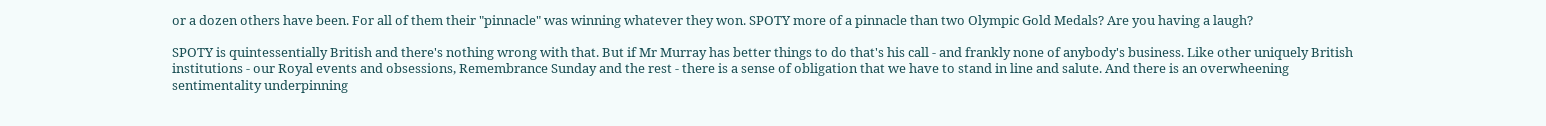or a dozen others have been. For all of them their "pinnacle" was winning whatever they won. SPOTY more of a pinnacle than two Olympic Gold Medals? Are you having a laugh?

SPOTY is quintessentially British and there's nothing wrong with that. But if Mr Murray has better things to do that's his call - and frankly none of anybody's business. Like other uniquely British institutions - our Royal events and obsessions, Remembrance Sunday and the rest - there is a sense of obligation that we have to stand in line and salute. And there is an overwheening sentimentality underpinning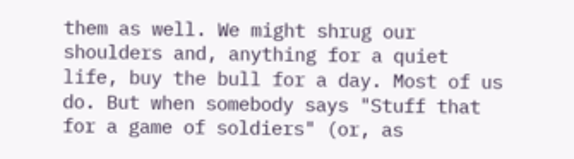them as well. We might shrug our shoulders and, anything for a quiet life, buy the bull for a day. Most of us do. But when somebody says "Stuff that for a game of soldiers" (or, as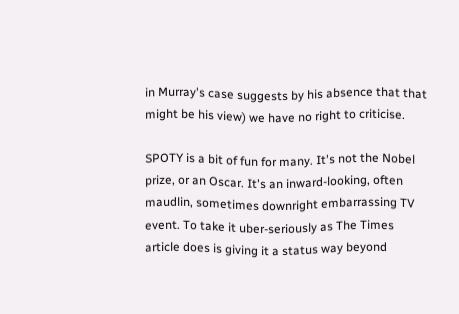in Murray's case suggests by his absence that that might be his view) we have no right to criticise.

SPOTY is a bit of fun for many. It's not the Nobel prize, or an Oscar. It's an inward-looking, often maudlin, sometimes downright embarrassing TV event. To take it uber-seriously as The Times article does is giving it a status way beyond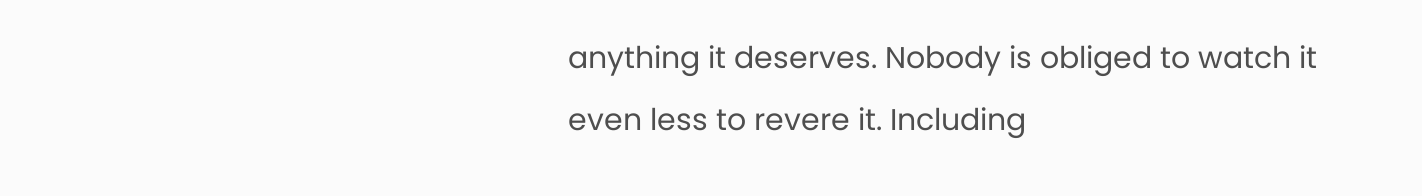anything it deserves. Nobody is obliged to watch it even less to revere it. Including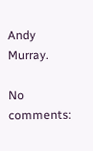Andy Murray.

No comments: